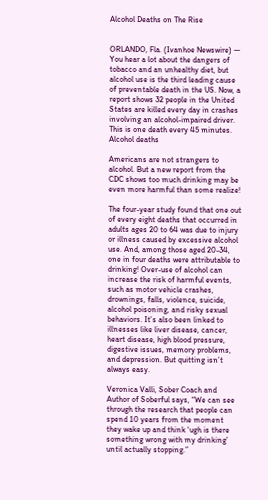Alcohol Deaths on The Rise


ORLANDO, Fla. (Ivanhoe Newswire) — You hear a lot about the dangers of tobacco and an unhealthy diet, but alcohol use is the third leading cause of preventable death in the US. Now, a report shows 32 people in the United States are killed every day in crashes involving an alcohol-impaired driver. This is one death every 45 minutes. Alcohol deaths

Americans are not strangers to alcohol. But a new report from the CDC shows too much drinking may be even more harmful than some realize!

The four-year study found that one out of every eight deaths that occurred in adults ages 20 to 64 was due to injury or illness caused by excessive alcohol use. And, among those aged 20-34, one in four deaths were attributable to drinking! Over-use of alcohol can increase the risk of harmful events, such as motor vehicle crashes, drownings, falls, violence, suicide, alcohol poisoning, and risky sexual behaviors. It’s also been linked to illnesses like liver disease, cancer, heart disease, high blood pressure, digestive issues, memory problems, and depression. But quitting isn’t always easy.

Veronica Valli, Sober Coach and Author of Soberful says, “We can see through the research that people can spend 10 years from the moment they wake up and think ‘ugh is there something wrong with my drinking’ until actually stopping.”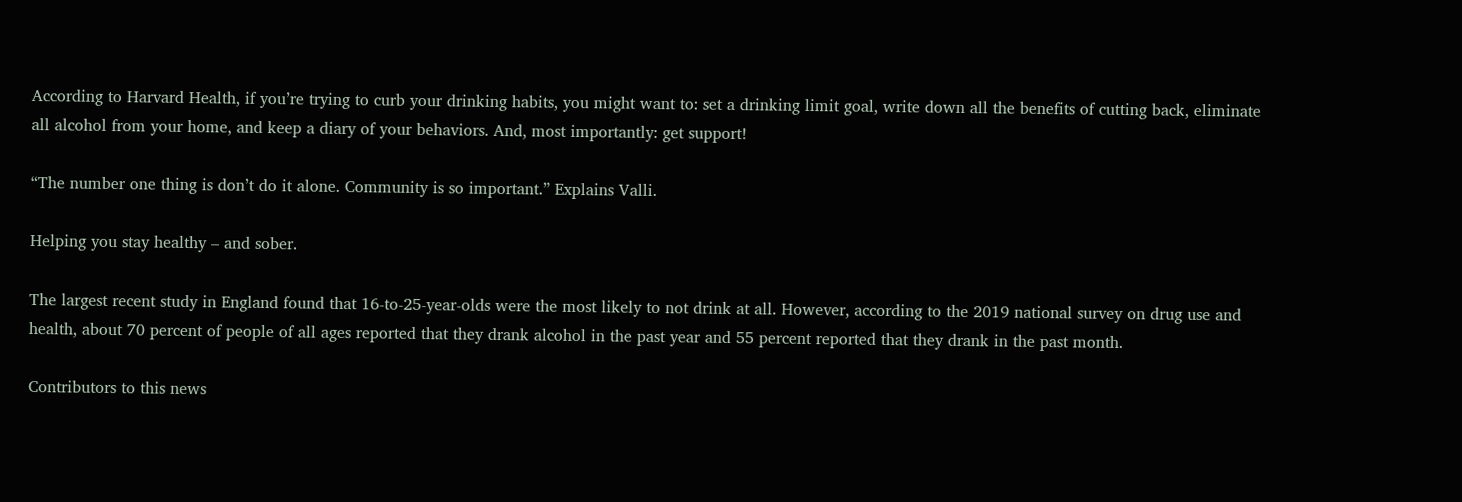According to Harvard Health, if you’re trying to curb your drinking habits, you might want to: set a drinking limit goal, write down all the benefits of cutting back, eliminate all alcohol from your home, and keep a diary of your behaviors. And, most importantly: get support!

“The number one thing is don’t do it alone. Community is so important.” Explains Valli.

Helping you stay healthy – and sober.

The largest recent study in England found that 16-to-25-year-olds were the most likely to not drink at all. However, according to the 2019 national survey on drug use and health, about 70 percent of people of all ages reported that they drank alcohol in the past year and 55 percent reported that they drank in the past month.

Contributors to this news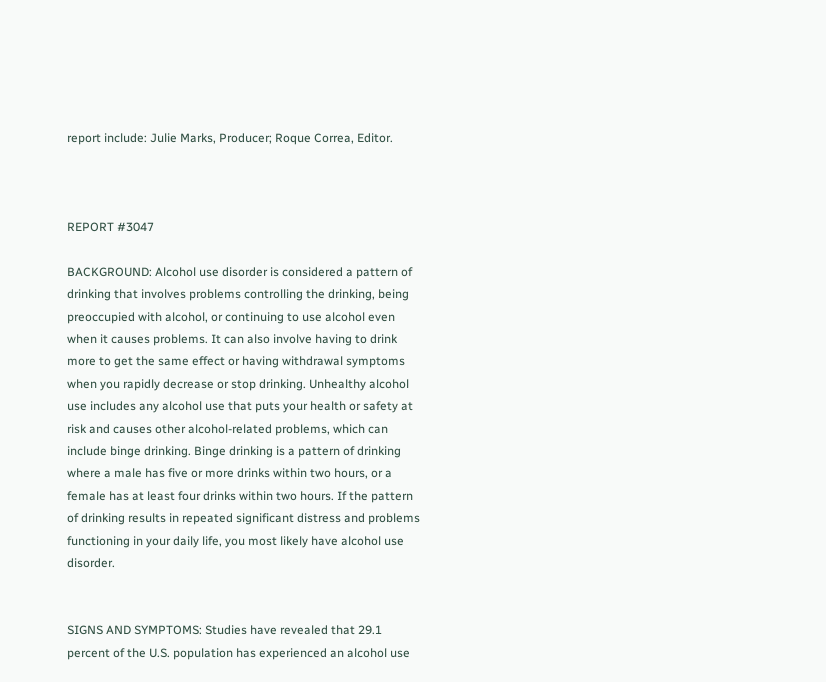report include: Julie Marks, Producer; Roque Correa, Editor.



REPORT #3047

BACKGROUND: Alcohol use disorder is considered a pattern of drinking that involves problems controlling the drinking, being preoccupied with alcohol, or continuing to use alcohol even when it causes problems. It can also involve having to drink more to get the same effect or having withdrawal symptoms when you rapidly decrease or stop drinking. Unhealthy alcohol use includes any alcohol use that puts your health or safety at risk and causes other alcohol-related problems, which can include binge drinking. Binge drinking is a pattern of drinking where a male has five or more drinks within two hours, or a female has at least four drinks within two hours. If the pattern of drinking results in repeated significant distress and problems functioning in your daily life, you most likely have alcohol use disorder.


SIGNS AND SYMPTOMS: Studies have revealed that 29.1 percent of the U.S. population has experienced an alcohol use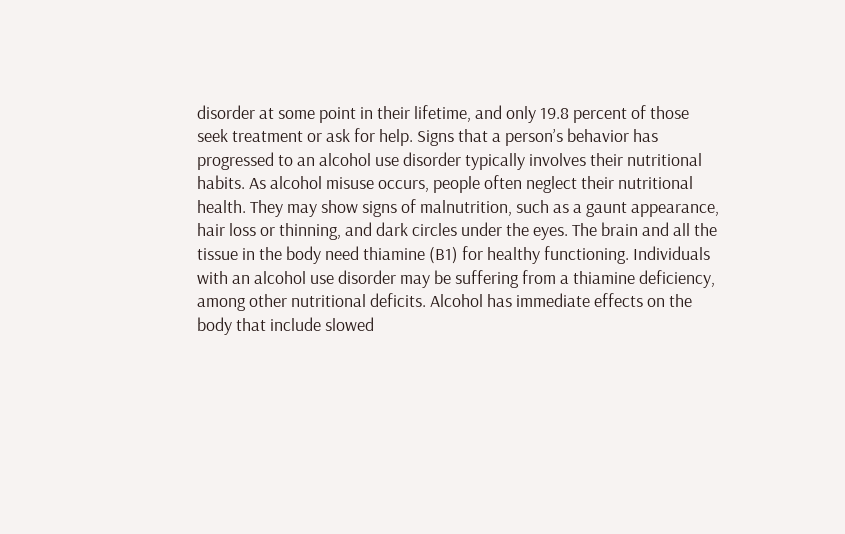disorder at some point in their lifetime, and only 19.8 percent of those seek treatment or ask for help. Signs that a person’s behavior has progressed to an alcohol use disorder typically involves their nutritional habits. As alcohol misuse occurs, people often neglect their nutritional health. They may show signs of malnutrition, such as a gaunt appearance, hair loss or thinning, and dark circles under the eyes. The brain and all the tissue in the body need thiamine (B1) for healthy functioning. Individuals with an alcohol use disorder may be suffering from a thiamine deficiency, among other nutritional deficits. Alcohol has immediate effects on the body that include slowed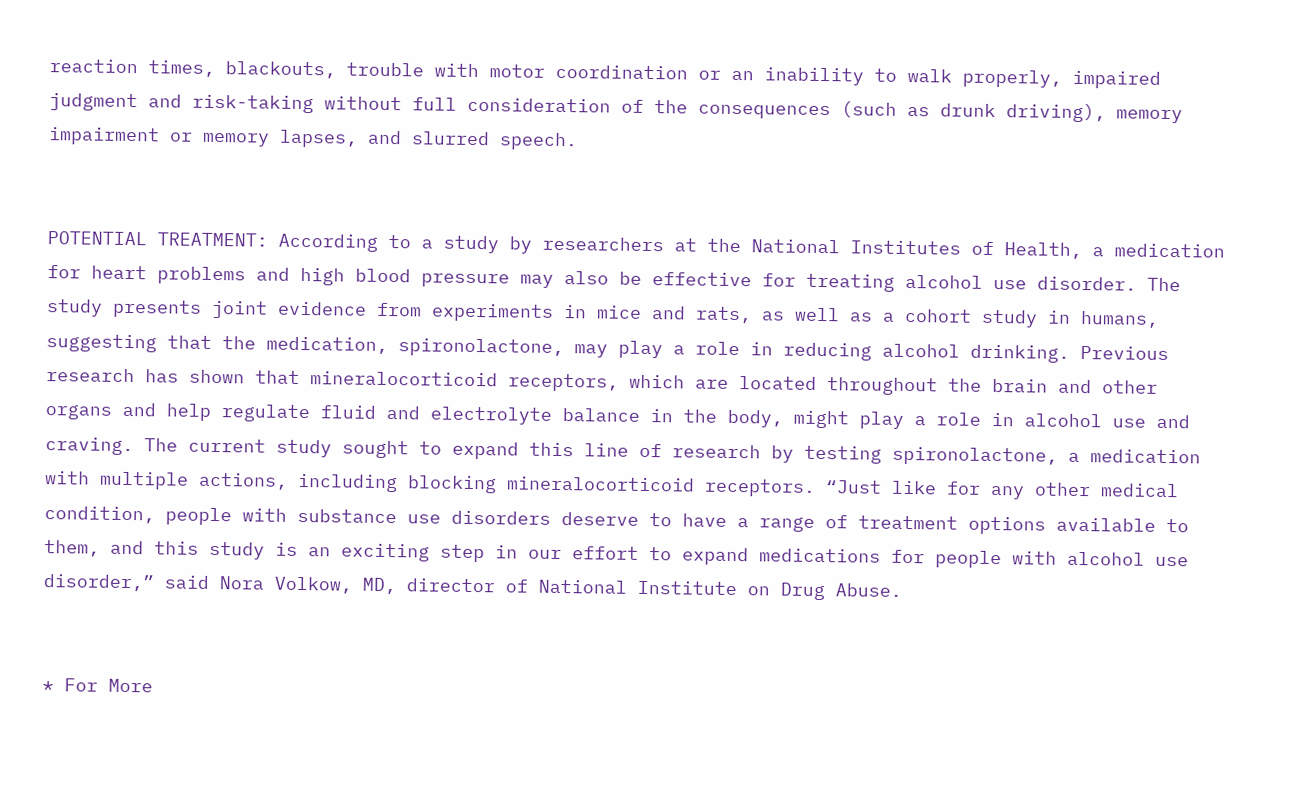reaction times, blackouts, trouble with motor coordination or an inability to walk properly, impaired judgment and risk-taking without full consideration of the consequences (such as drunk driving), memory impairment or memory lapses, and slurred speech.


POTENTIAL TREATMENT: According to a study by researchers at the National Institutes of Health, a medication for heart problems and high blood pressure may also be effective for treating alcohol use disorder. The study presents joint evidence from experiments in mice and rats, as well as a cohort study in humans, suggesting that the medication, spironolactone, may play a role in reducing alcohol drinking. Previous research has shown that mineralocorticoid receptors, which are located throughout the brain and other organs and help regulate fluid and electrolyte balance in the body, might play a role in alcohol use and craving. The current study sought to expand this line of research by testing spironolactone, a medication with multiple actions, including blocking mineralocorticoid receptors. “Just like for any other medical condition, people with substance use disorders deserve to have a range of treatment options available to them, and this study is an exciting step in our effort to expand medications for people with alcohol use disorder,” said Nora Volkow, MD, director of National Institute on Drug Abuse.


* For More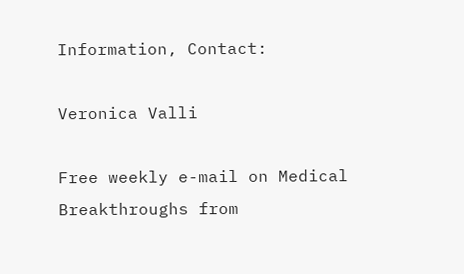Information, Contact:

Veronica Valli

Free weekly e-mail on Medical Breakthroughs from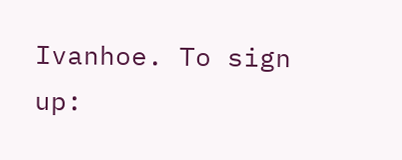Ivanhoe. To sign up: